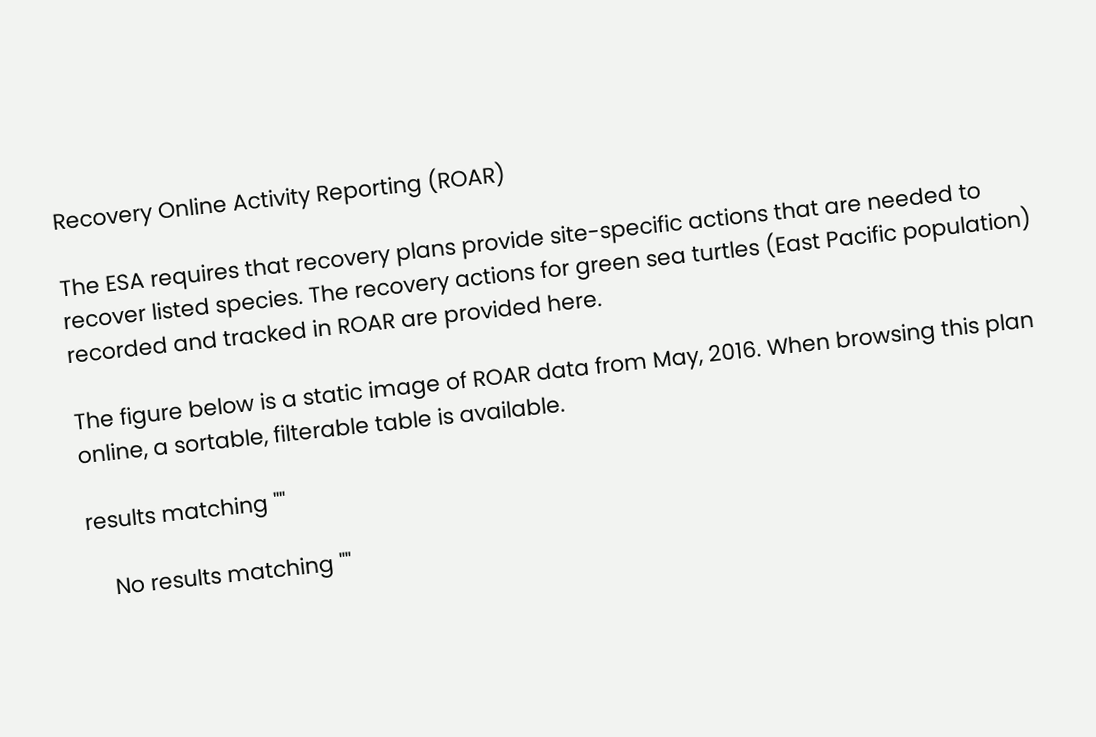Recovery Online Activity Reporting (ROAR)

The ESA requires that recovery plans provide site-specific actions that are needed to recover listed species. The recovery actions for green sea turtles (East Pacific population) recorded and tracked in ROAR are provided here.

The figure below is a static image of ROAR data from May, 2016. When browsing this plan online, a sortable, filterable table is available.

results matching ""

    No results matching ""